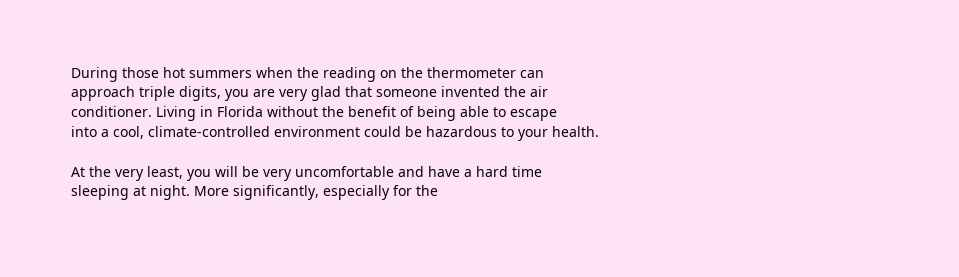During those hot summers when the reading on the thermometer can
approach triple digits, you are very glad that someone invented the air
conditioner. Living in Florida without the benefit of being able to escape
into a cool, climate-controlled environment could be hazardous to your health.

At the very least, you will be very uncomfortable and have a hard time
sleeping at night. More significantly, especially for the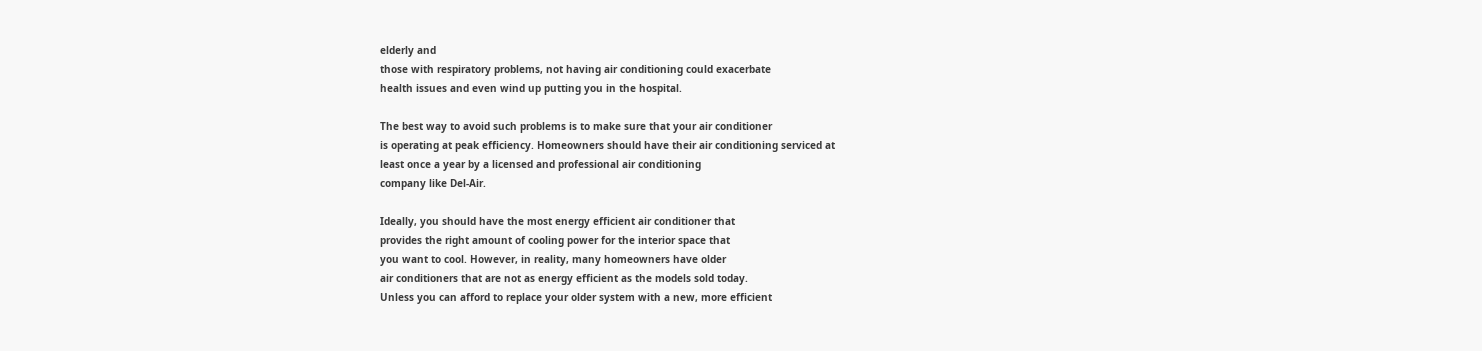elderly and
those with respiratory problems, not having air conditioning could exacerbate
health issues and even wind up putting you in the hospital.

The best way to avoid such problems is to make sure that your air conditioner
is operating at peak efficiency. Homeowners should have their air conditioning serviced at
least once a year by a licensed and professional air conditioning
company like Del-Air.

Ideally, you should have the most energy efficient air conditioner that
provides the right amount of cooling power for the interior space that
you want to cool. However, in reality, many homeowners have older
air conditioners that are not as energy efficient as the models sold today.
Unless you can afford to replace your older system with a new, more efficient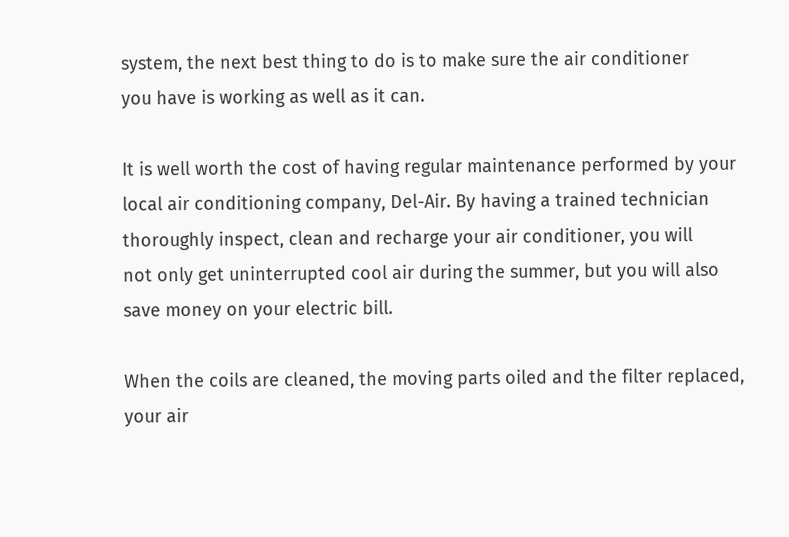system, the next best thing to do is to make sure the air conditioner
you have is working as well as it can.

It is well worth the cost of having regular maintenance performed by your
local air conditioning company, Del-Air. By having a trained technician
thoroughly inspect, clean and recharge your air conditioner, you will
not only get uninterrupted cool air during the summer, but you will also
save money on your electric bill.

When the coils are cleaned, the moving parts oiled and the filter replaced,
your air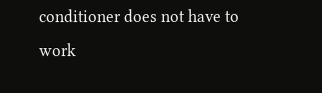conditioner does not have to work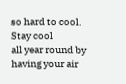so hard to cool. Stay cool
all year round by having your air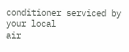conditioner serviced by your local
air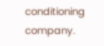conditioning company.